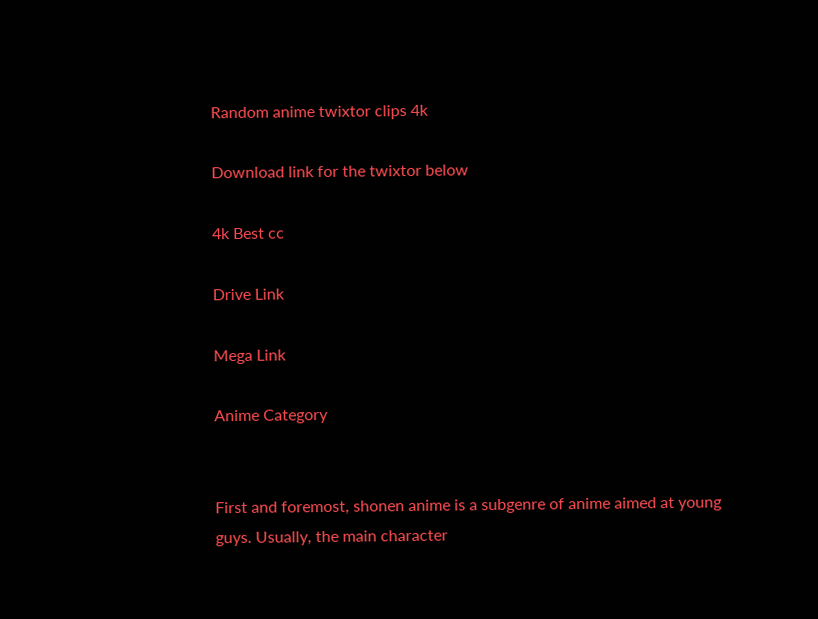Random anime twixtor clips 4k

Download link for the twixtor below

4k Best cc

Drive Link

Mega Link

Anime Category


First and foremost, shonen anime is a subgenre of anime aimed at young guys. Usually, the main character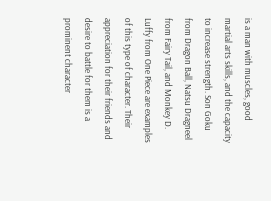is a man with muscles, good martial arts skills, and the capacity to increase strength. Son Goku from Dragon Ball, Natsu Dragneel from Fairy Tail, and Monkey D. Luffy from One Piece are examples of this type of character. Their appreciation for their friends and desire to battle for them is a prominent character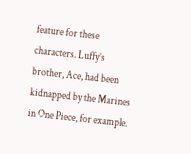feature for these characters. Luffy’s brother, Ace, had been kidnapped by the Marines in One Piece, for example.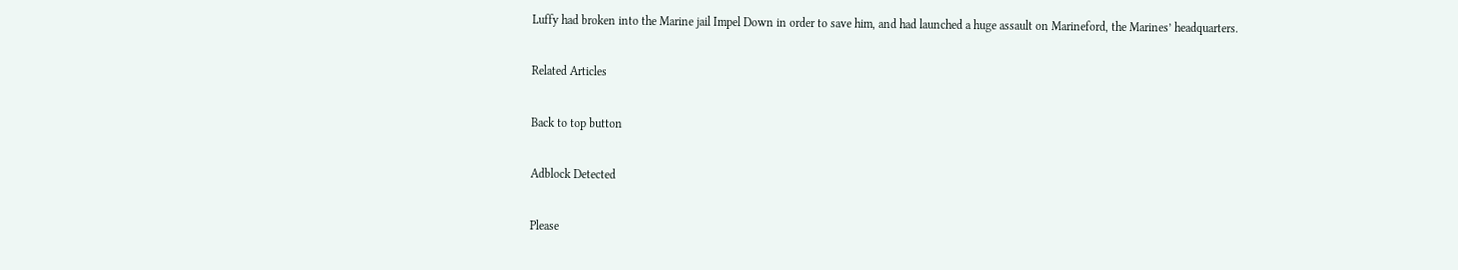Luffy had broken into the Marine jail Impel Down in order to save him, and had launched a huge assault on Marineford, the Marines’ headquarters.

Related Articles

Back to top button

Adblock Detected

Please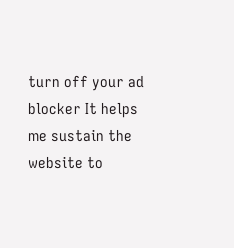turn off your ad blocker It helps me sustain the website to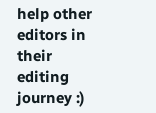help other editors in their editing journey :)